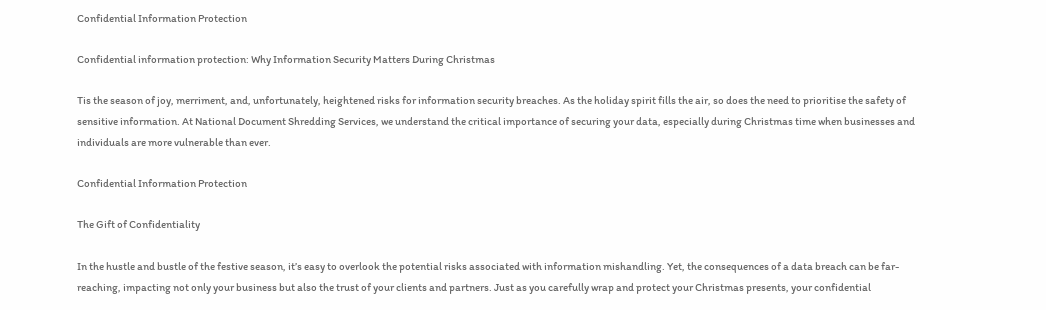Confidential Information Protection

Confidential information protection: Why Information Security Matters During Christmas

Tis the season of joy, merriment, and, unfortunately, heightened risks for information security breaches. As the holiday spirit fills the air, so does the need to prioritise the safety of sensitive information. At National Document Shredding Services, we understand the critical importance of securing your data, especially during Christmas time when businesses and individuals are more vulnerable than ever.

Confidential Information Protection

The Gift of Confidentiality

In the hustle and bustle of the festive season, it’s easy to overlook the potential risks associated with information mishandling. Yet, the consequences of a data breach can be far-reaching, impacting not only your business but also the trust of your clients and partners. Just as you carefully wrap and protect your Christmas presents, your confidential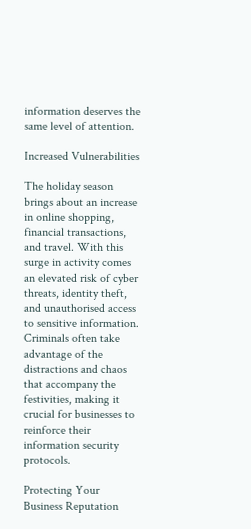information deserves the same level of attention.

Increased Vulnerabilities

The holiday season brings about an increase in online shopping, financial transactions, and travel. With this surge in activity comes an elevated risk of cyber threats, identity theft, and unauthorised access to sensitive information. Criminals often take advantage of the distractions and chaos that accompany the festivities, making it crucial for businesses to reinforce their information security protocols.

Protecting Your Business Reputation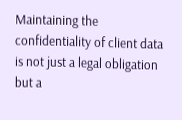Maintaining the confidentiality of client data is not just a legal obligation but a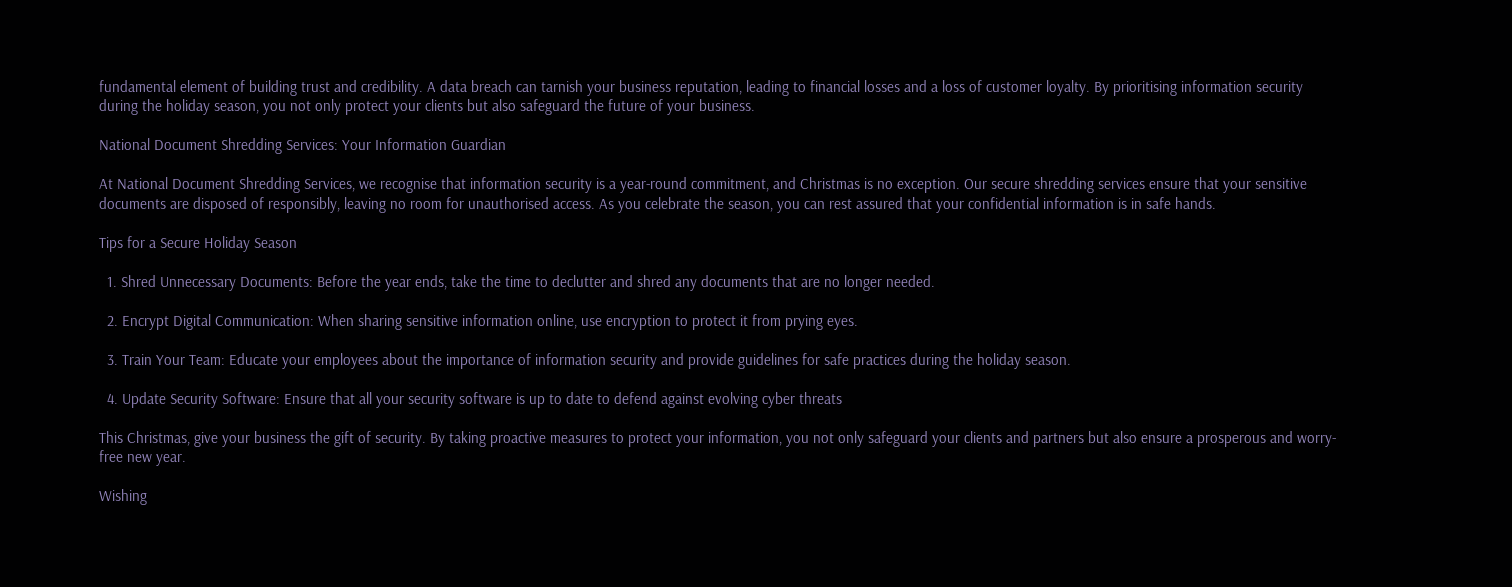fundamental element of building trust and credibility. A data breach can tarnish your business reputation, leading to financial losses and a loss of customer loyalty. By prioritising information security during the holiday season, you not only protect your clients but also safeguard the future of your business.

National Document Shredding Services: Your Information Guardian

At National Document Shredding Services, we recognise that information security is a year-round commitment, and Christmas is no exception. Our secure shredding services ensure that your sensitive documents are disposed of responsibly, leaving no room for unauthorised access. As you celebrate the season, you can rest assured that your confidential information is in safe hands.

Tips for a Secure Holiday Season

  1. Shred Unnecessary Documents: Before the year ends, take the time to declutter and shred any documents that are no longer needed.

  2. Encrypt Digital Communication: When sharing sensitive information online, use encryption to protect it from prying eyes.

  3. Train Your Team: Educate your employees about the importance of information security and provide guidelines for safe practices during the holiday season.

  4. Update Security Software: Ensure that all your security software is up to date to defend against evolving cyber threats

This Christmas, give your business the gift of security. By taking proactive measures to protect your information, you not only safeguard your clients and partners but also ensure a prosperous and worry-free new year.

Wishing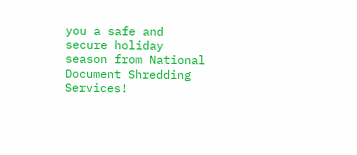you a safe and secure holiday season from National Document Shredding Services!